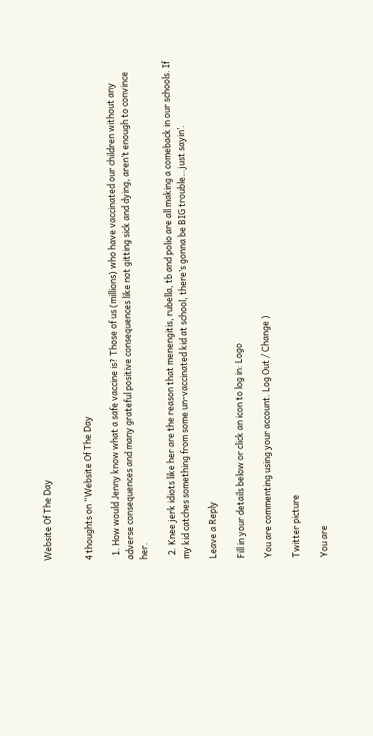Website Of The Day


4 thoughts on “Website Of The Day

  1. How would Jenny know what a safe vaccine is? Those of us (millions) who have vaccinated our children without any adverse consequences and many grateful positive consequences like not gitting sick and dying, aren’t enough to convince her.

  2. Knee jerk idiots like her are the reason that menengitis, rubella, tb and polio are all making a comeback in our schools. If my kid catches something from some un-vaccinated kid at school, there’s gonna be BIG trouble…just sayin’.

Leave a Reply

Fill in your details below or click an icon to log in: Logo

You are commenting using your account. Log Out / Change )

Twitter picture

You are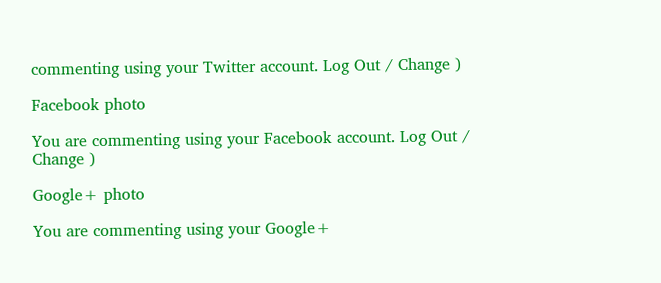commenting using your Twitter account. Log Out / Change )

Facebook photo

You are commenting using your Facebook account. Log Out / Change )

Google+ photo

You are commenting using your Google+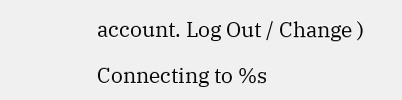account. Log Out / Change )

Connecting to %s